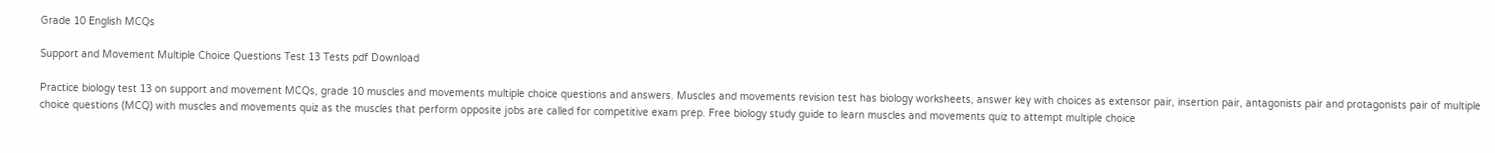Grade 10 English MCQs

Support and Movement Multiple Choice Questions Test 13 Tests pdf Download

Practice biology test 13 on support and movement MCQs, grade 10 muscles and movements multiple choice questions and answers. Muscles and movements revision test has biology worksheets, answer key with choices as extensor pair, insertion pair, antagonists pair and protagonists pair of multiple choice questions (MCQ) with muscles and movements quiz as the muscles that perform opposite jobs are called for competitive exam prep. Free biology study guide to learn muscles and movements quiz to attempt multiple choice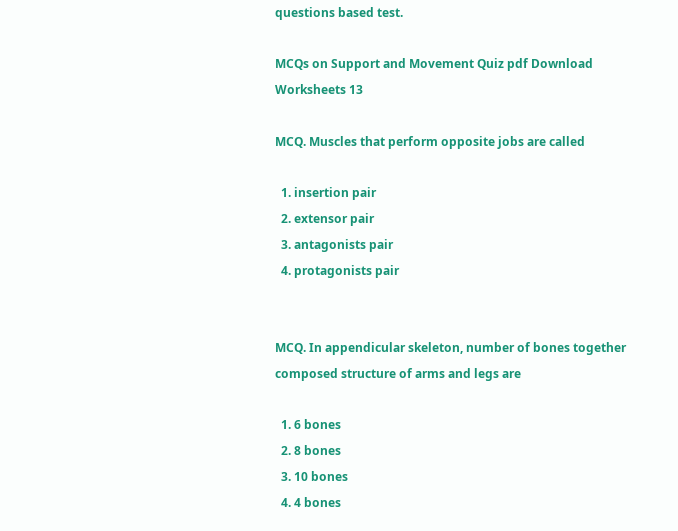questions based test.

MCQs on Support and Movement Quiz pdf Download Worksheets 13

MCQ. Muscles that perform opposite jobs are called

  1. insertion pair
  2. extensor pair
  3. antagonists pair
  4. protagonists pair


MCQ. In appendicular skeleton, number of bones together composed structure of arms and legs are

  1. 6 bones
  2. 8 bones
  3. 10 bones
  4. 4 bones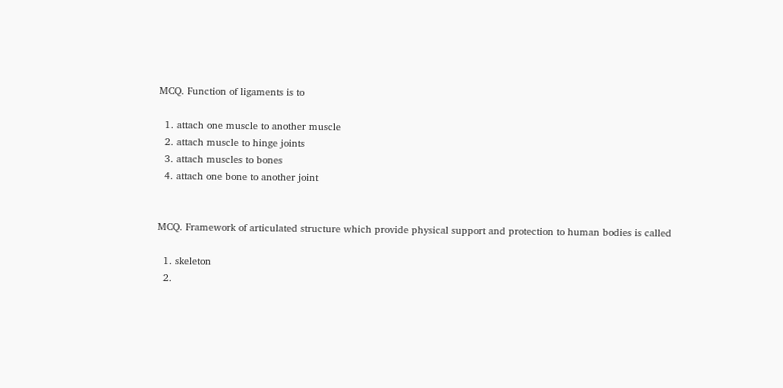MCQ. Function of ligaments is to

  1. attach one muscle to another muscle
  2. attach muscle to hinge joints
  3. attach muscles to bones
  4. attach one bone to another joint


MCQ. Framework of articulated structure which provide physical support and protection to human bodies is called

  1. skeleton
  2.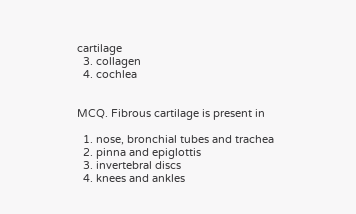cartilage
  3. collagen
  4. cochlea


MCQ. Fibrous cartilage is present in

  1. nose, bronchial tubes and trachea
  2. pinna and epiglottis
  3. invertebral discs
  4. knees and ankles